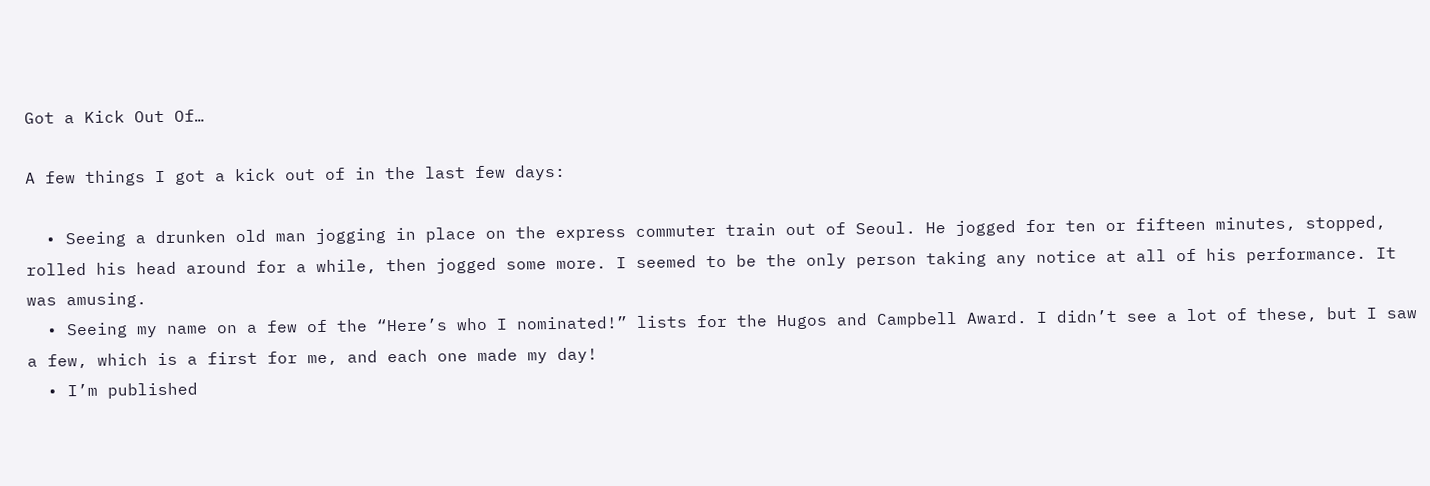Got a Kick Out Of…

A few things I got a kick out of in the last few days:

  • Seeing a drunken old man jogging in place on the express commuter train out of Seoul. He jogged for ten or fifteen minutes, stopped, rolled his head around for a while, then jogged some more. I seemed to be the only person taking any notice at all of his performance. It was amusing.
  • Seeing my name on a few of the “Here’s who I nominated!” lists for the Hugos and Campbell Award. I didn’t see a lot of these, but I saw a few, which is a first for me, and each one made my day!
  • I’m published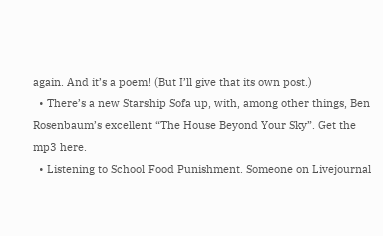again. And it’s a poem! (But I’ll give that its own post.)
  • There’s a new Starship Sofa up, with, among other things, Ben Rosenbaum’s excellent “The House Beyond Your Sky”. Get the mp3 here.
  • Listening to School Food Punishment. Someone on Livejournal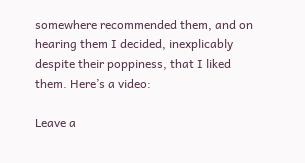somewhere recommended them, and on hearing them I decided, inexplicably despite their poppiness, that I liked them. Here’s a video:

Leave a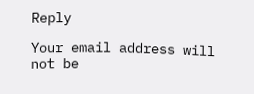Reply

Your email address will not be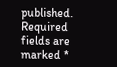published. Required fields are marked *